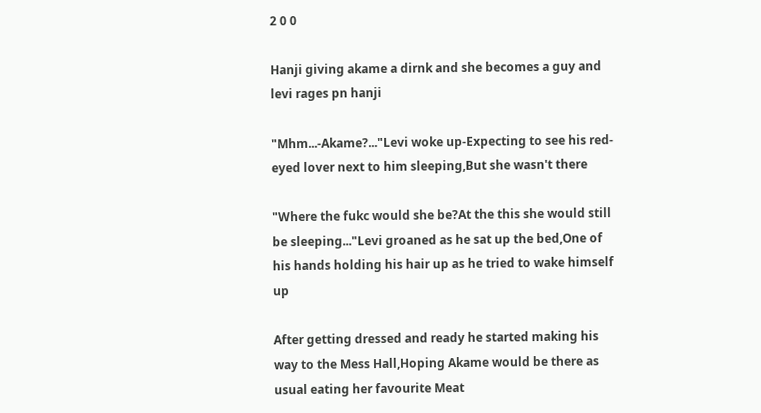2 0 0

Hanji giving akame a dirnk and she becomes a guy and levi rages pn hanji

"Mhm...-Akame?..."Levi woke up-Expecting to see his red-eyed lover next to him sleeping,But she wasn't there

"Where the fukc would she be?At the this she would still be sleeping..."Levi groaned as he sat up the bed,One of his hands holding his hair up as he tried to wake himself up

After getting dressed and ready he started making his way to the Mess Hall,Hoping Akame would be there as usual eating her favourite Meat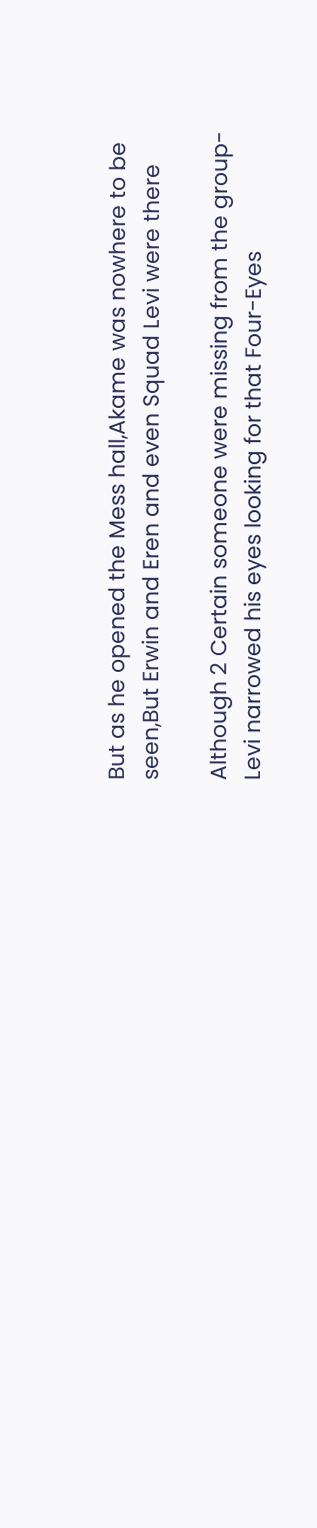But as he opened the Mess hall,Akame was nowhere to be seen,But Erwin and Eren and even Squad Levi were there

Although 2 Certain someone were missing from the group-Levi narrowed his eyes looking for that Four-Eyes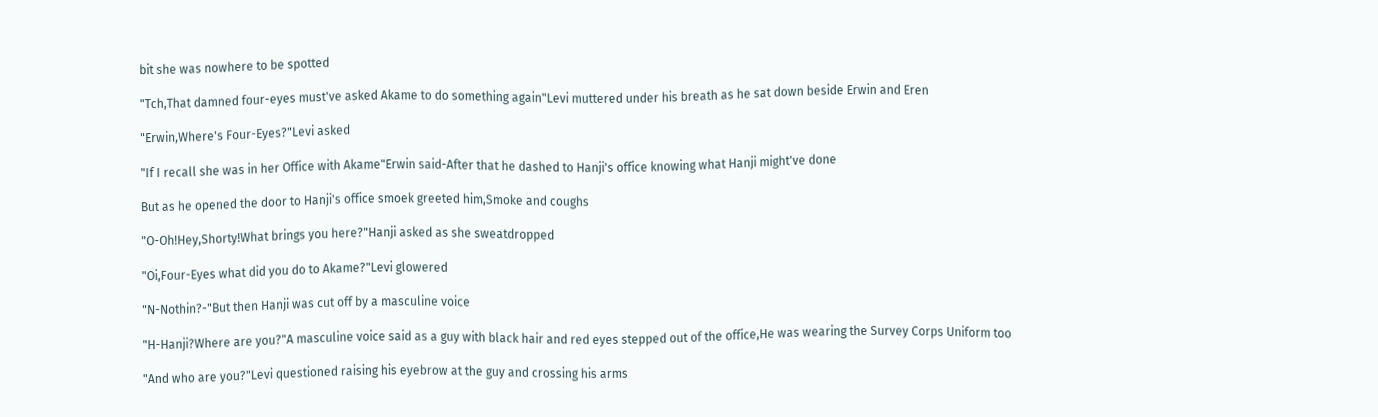bit she was nowhere to be spotted

"Tch,That damned four-eyes must've asked Akame to do something again"Levi muttered under his breath as he sat down beside Erwin and Eren

"Erwin,Where's Four-Eyes?"Levi asked

"If I recall she was in her Office with Akame"Erwin said-After that he dashed to Hanji's office knowing what Hanji might've done

But as he opened the door to Hanji's office smoek greeted him,Smoke and coughs

"O-Oh!Hey,Shorty!What brings you here?"Hanji asked as she sweatdropped

"Oi,Four-Eyes what did you do to Akame?"Levi glowered

"N-Nothin?-"But then Hanji was cut off by a masculine voice

"H-Hanji?Where are you?"A masculine voice said as a guy with black hair and red eyes stepped out of the office,He was wearing the Survey Corps Uniform too

"And who are you?"Levi questioned raising his eyebrow at the guy and crossing his arms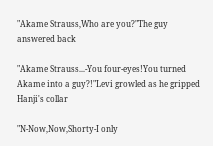"Akame Strauss,Who are you?"The guy answered back

"Akame Strauss...-You four-eyes!You turned Akame into a guy?!"Levi growled as he gripped Hanji's collar

"N-Now,Now,Shorty-I only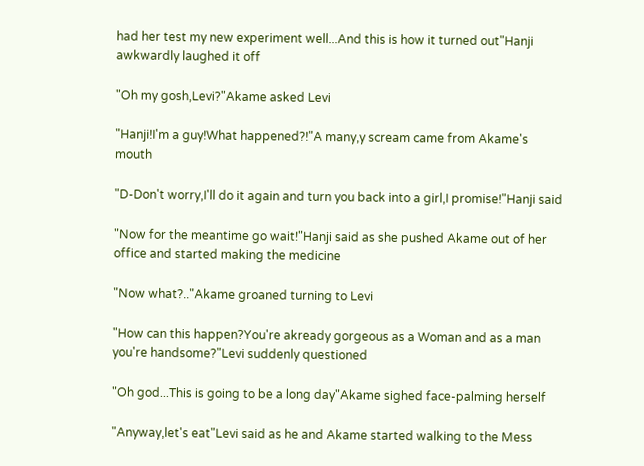had her test my new experiment well...And this is how it turned out"Hanji awkwardly laughed it off

"Oh my gosh,Levi?"Akame asked Levi

"Hanji!I'm a guy!What happened?!"A many,y scream came from Akame's mouth

"D-Don't worry,I'll do it again and turn you back into a girl,I promise!"Hanji said

"Now for the meantime go wait!"Hanji said as she pushed Akame out of her office and started making the medicine

"Now what?.."Akame groaned turning to Levi

"How can this happen?You're akready gorgeous as a Woman and as a man you're handsome?"Levi suddenly questioned

"Oh god...This is going to be a long day"Akame sighed face-palming herself

"Anyway,let's eat"Levi said as he and Akame started walking to the Mess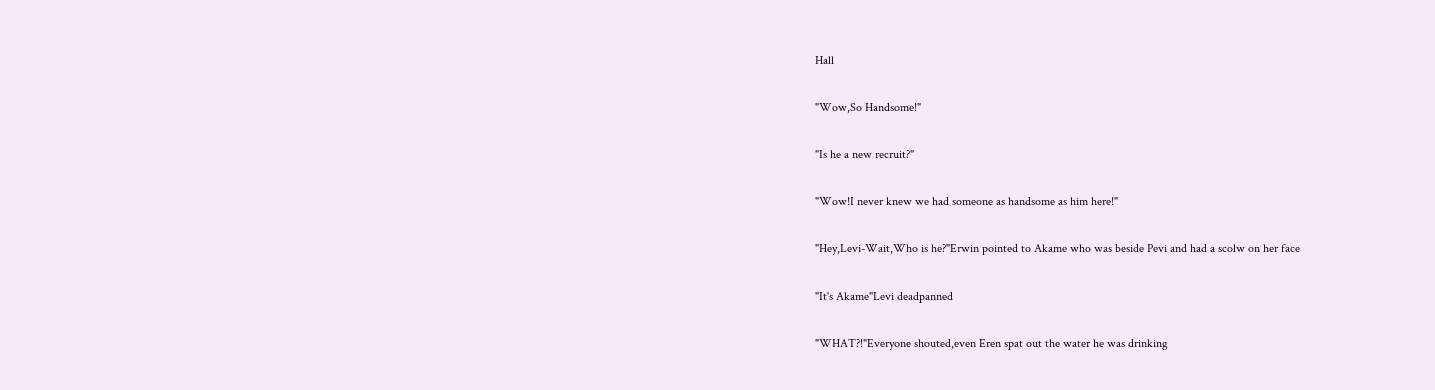Hall

"Wow,So Handsome!"

"Is he a new recruit?"

"Wow!I never knew we had someone as handsome as him here!"

"Hey,Levi-Wait,Who is he?"Erwin pointed to Akame who was beside Pevi and had a scolw on her face

"It's Akame"Levi deadpanned

"WHAT?!"Everyone shouted,even Eren spat out the water he was drinking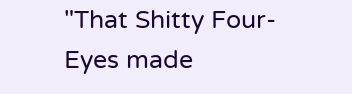"That Shitty Four-Eyes made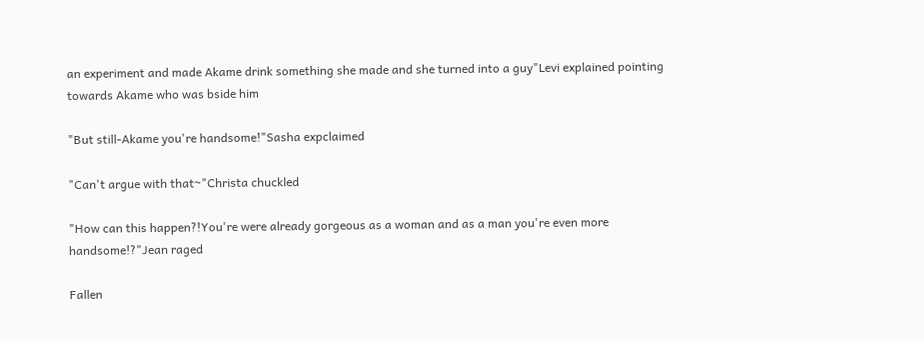an experiment and made Akame drink something she made and she turned into a guy"Levi explained pointing towards Akame who was bside him

"But still-Akame you're handsome!"Sasha expclaimed

"Can't argue with that~"Christa chuckled

"How can this happen?!You're were already gorgeous as a woman and as a man you're even more handsome!?"Jean raged

Fallen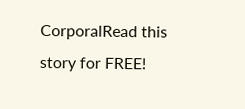CorporalRead this story for FREE!